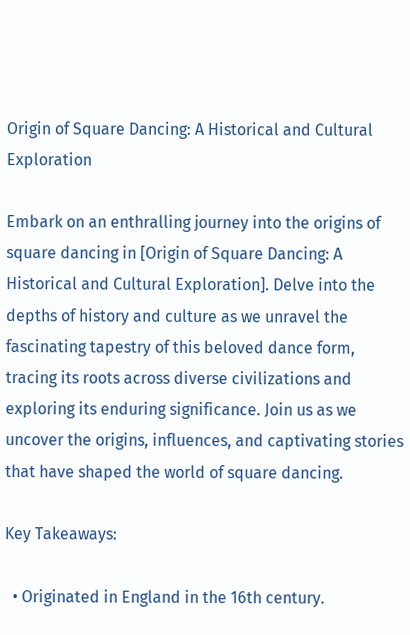Origin of Square Dancing: A Historical and Cultural Exploration

Embark on an enthralling journey into the origins of square dancing in [Origin of Square Dancing: A Historical and Cultural Exploration]. Delve into the depths of history and culture as we unravel the fascinating tapestry of this beloved dance form, tracing its roots across diverse civilizations and exploring its enduring significance. Join us as we uncover the origins, influences, and captivating stories that have shaped the world of square dancing.

Key Takeaways:

  • Originated in England in the 16th century.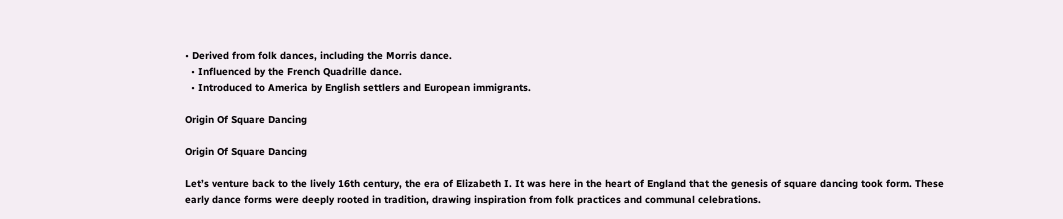• Derived from folk dances, including the Morris dance.
  • Influenced by the French Quadrille dance.
  • Introduced to America by English settlers and European immigrants.

Origin Of Square Dancing

Origin Of Square Dancing

Let’s venture back to the lively 16th century, the era of Elizabeth I. It was here in the heart of England that the genesis of square dancing took form. These early dance forms were deeply rooted in tradition, drawing inspiration from folk practices and communal celebrations.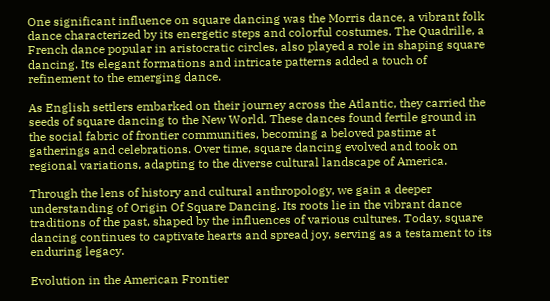One significant influence on square dancing was the Morris dance, a vibrant folk dance characterized by its energetic steps and colorful costumes. The Quadrille, a French dance popular in aristocratic circles, also played a role in shaping square dancing. Its elegant formations and intricate patterns added a touch of refinement to the emerging dance.

As English settlers embarked on their journey across the Atlantic, they carried the seeds of square dancing to the New World. These dances found fertile ground in the social fabric of frontier communities, becoming a beloved pastime at gatherings and celebrations. Over time, square dancing evolved and took on regional variations, adapting to the diverse cultural landscape of America.

Through the lens of history and cultural anthropology, we gain a deeper understanding of Origin Of Square Dancing. Its roots lie in the vibrant dance traditions of the past, shaped by the influences of various cultures. Today, square dancing continues to captivate hearts and spread joy, serving as a testament to its enduring legacy.

Evolution in the American Frontier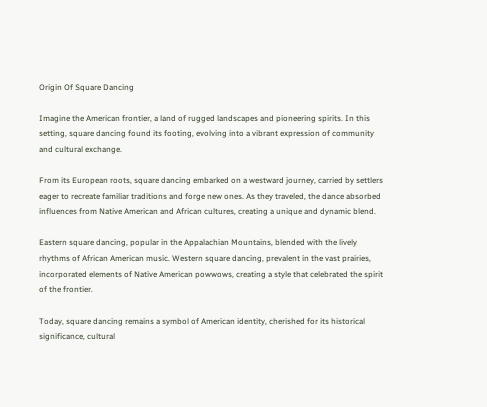Origin Of Square Dancing

Imagine the American frontier, a land of rugged landscapes and pioneering spirits. In this setting, square dancing found its footing, evolving into a vibrant expression of community and cultural exchange.

From its European roots, square dancing embarked on a westward journey, carried by settlers eager to recreate familiar traditions and forge new ones. As they traveled, the dance absorbed influences from Native American and African cultures, creating a unique and dynamic blend.

Eastern square dancing, popular in the Appalachian Mountains, blended with the lively rhythms of African American music. Western square dancing, prevalent in the vast prairies, incorporated elements of Native American powwows, creating a style that celebrated the spirit of the frontier.

Today, square dancing remains a symbol of American identity, cherished for its historical significance, cultural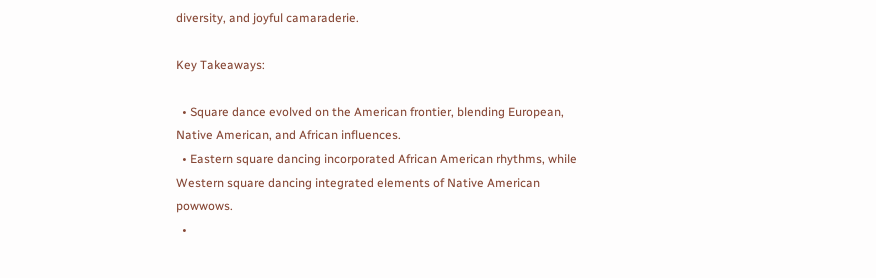diversity, and joyful camaraderie.

Key Takeaways:

  • Square dance evolved on the American frontier, blending European, Native American, and African influences.
  • Eastern square dancing incorporated African American rhythms, while Western square dancing integrated elements of Native American powwows.
  •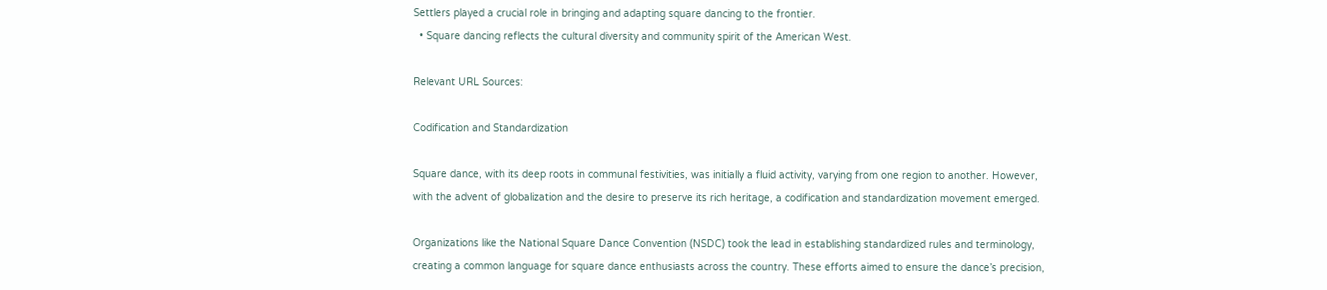Settlers played a crucial role in bringing and adapting square dancing to the frontier.
  • Square dancing reflects the cultural diversity and community spirit of the American West.

Relevant URL Sources:

Codification and Standardization

Square dance, with its deep roots in communal festivities, was initially a fluid activity, varying from one region to another. However, with the advent of globalization and the desire to preserve its rich heritage, a codification and standardization movement emerged.

Organizations like the National Square Dance Convention (NSDC) took the lead in establishing standardized rules and terminology, creating a common language for square dance enthusiasts across the country. These efforts aimed to ensure the dance’s precision,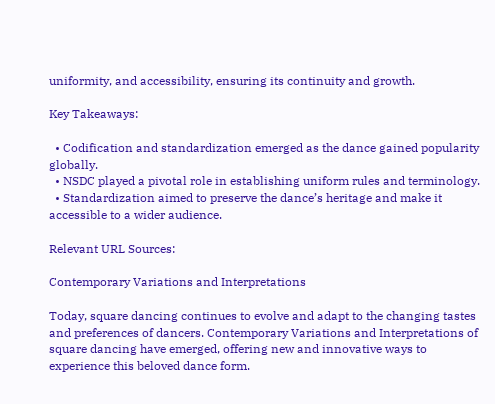uniformity, and accessibility, ensuring its continuity and growth.

Key Takeaways:

  • Codification and standardization emerged as the dance gained popularity globally.
  • NSDC played a pivotal role in establishing uniform rules and terminology.
  • Standardization aimed to preserve the dance’s heritage and make it accessible to a wider audience.

Relevant URL Sources:

Contemporary Variations and Interpretations

Today, square dancing continues to evolve and adapt to the changing tastes and preferences of dancers. Contemporary Variations and Interpretations of square dancing have emerged, offering new and innovative ways to experience this beloved dance form.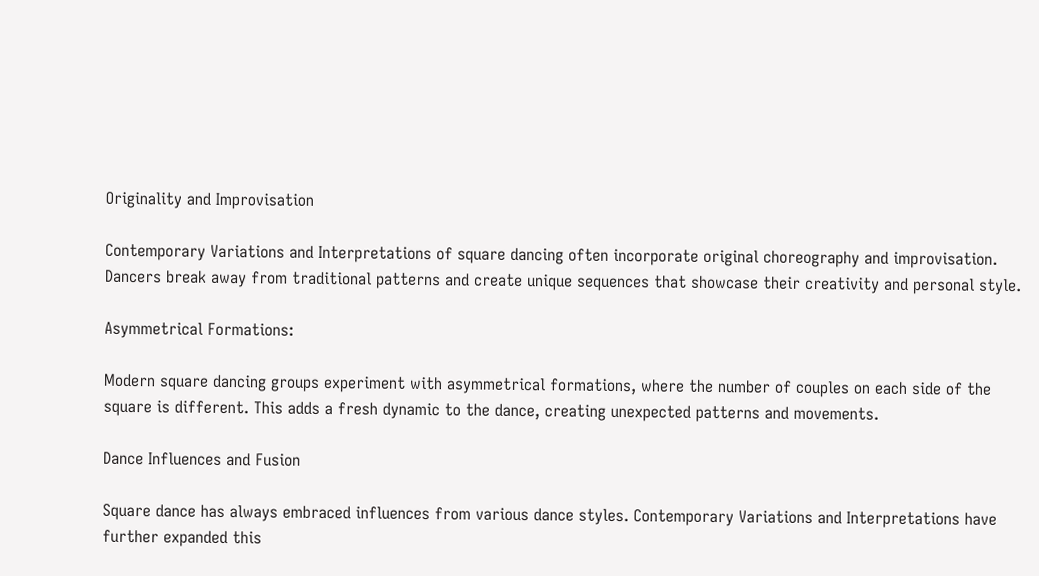Originality and Improvisation

Contemporary Variations and Interpretations of square dancing often incorporate original choreography and improvisation. Dancers break away from traditional patterns and create unique sequences that showcase their creativity and personal style.

Asymmetrical Formations:

Modern square dancing groups experiment with asymmetrical formations, where the number of couples on each side of the square is different. This adds a fresh dynamic to the dance, creating unexpected patterns and movements.

Dance Influences and Fusion

Square dance has always embraced influences from various dance styles. Contemporary Variations and Interpretations have further expanded this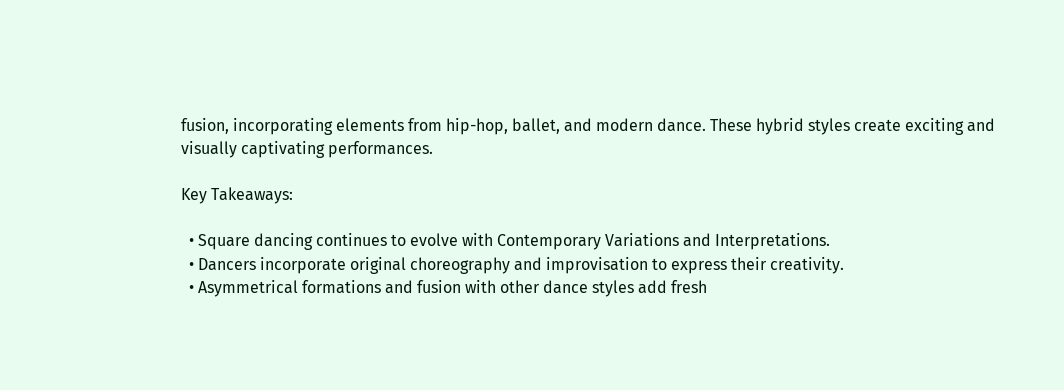fusion, incorporating elements from hip-hop, ballet, and modern dance. These hybrid styles create exciting and visually captivating performances.

Key Takeaways:

  • Square dancing continues to evolve with Contemporary Variations and Interpretations.
  • Dancers incorporate original choreography and improvisation to express their creativity.
  • Asymmetrical formations and fusion with other dance styles add fresh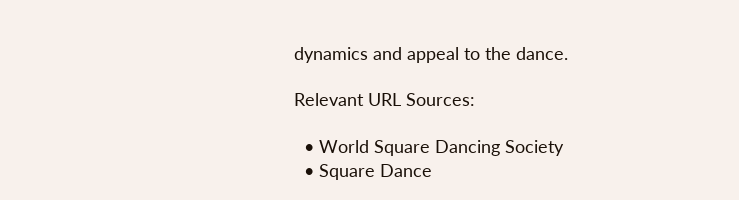dynamics and appeal to the dance.

Relevant URL Sources:

  • World Square Dancing Society
  • Square Dance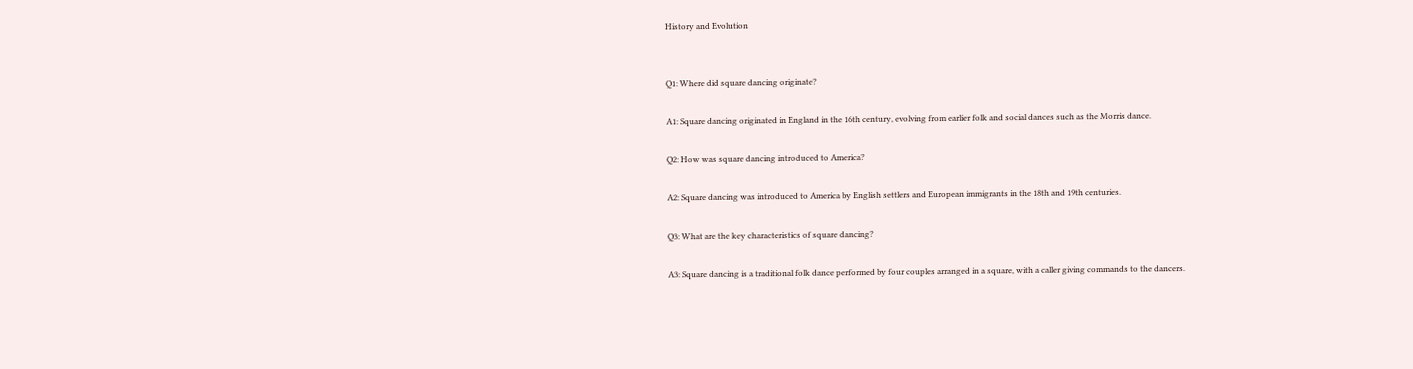History and Evolution


Q1: Where did square dancing originate?

A1: Square dancing originated in England in the 16th century, evolving from earlier folk and social dances such as the Morris dance.

Q2: How was square dancing introduced to America?

A2: Square dancing was introduced to America by English settlers and European immigrants in the 18th and 19th centuries.

Q3: What are the key characteristics of square dancing?

A3: Square dancing is a traditional folk dance performed by four couples arranged in a square, with a caller giving commands to the dancers.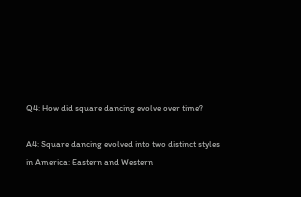Q4: How did square dancing evolve over time?

A4: Square dancing evolved into two distinct styles in America: Eastern and Western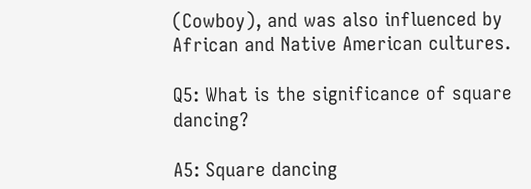(Cowboy), and was also influenced by African and Native American cultures.

Q5: What is the significance of square dancing?

A5: Square dancing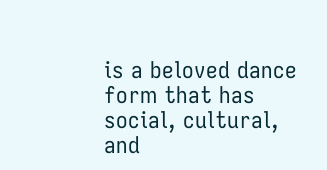is a beloved dance form that has social, cultural, and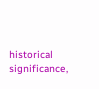historical significance,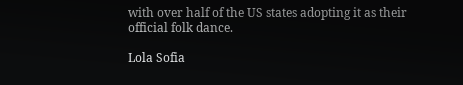with over half of the US states adopting it as their official folk dance.

Lola Sofia